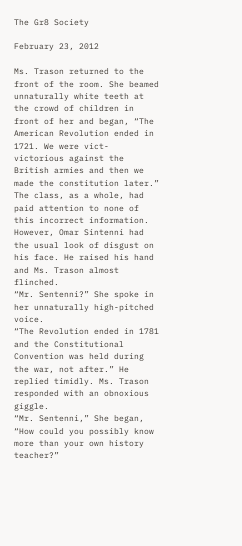The Gr8 Society

February 23, 2012

Ms. Trason returned to the front of the room. She beamed unnaturally white teeth at the crowd of children in front of her and began, “The American Revolution ended in 1721. We were vict- victorious against the British armies and then we made the constitution later.” The class, as a whole, had paid attention to none of this incorrect information. However, Omar Sintenni had the usual look of disgust on his face. He raised his hand and Ms. Trason almost flinched.
“Mr. Sentenni?” She spoke in her unnaturally high-pitched voice.
“The Revolution ended in 1781 and the Constitutional Convention was held during the war, not after.” He replied timidly. Ms. Trason responded with an obnoxious giggle.
“Mr. Sentenni,” She began, “How could you possibly know more than your own history teacher?”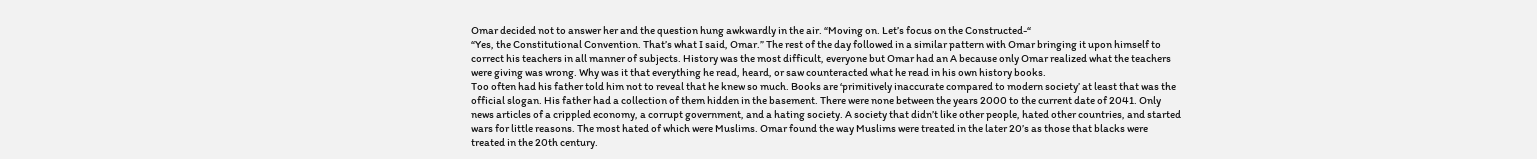Omar decided not to answer her and the question hung awkwardly in the air. “Moving on. Let’s focus on the Constructed-“
“Yes, the Constitutional Convention. That’s what I said, Omar.” The rest of the day followed in a similar pattern with Omar bringing it upon himself to correct his teachers in all manner of subjects. History was the most difficult, everyone but Omar had an A because only Omar realized what the teachers were giving was wrong. Why was it that everything he read, heard, or saw counteracted what he read in his own history books.
Too often had his father told him not to reveal that he knew so much. Books are ‘primitively inaccurate compared to modern society’ at least that was the official slogan. His father had a collection of them hidden in the basement. There were none between the years 2000 to the current date of 2041. Only news articles of a crippled economy, a corrupt government, and a hating society. A society that didn’t like other people, hated other countries, and started wars for little reasons. The most hated of which were Muslims. Omar found the way Muslims were treated in the later 20’s as those that blacks were treated in the 20th century.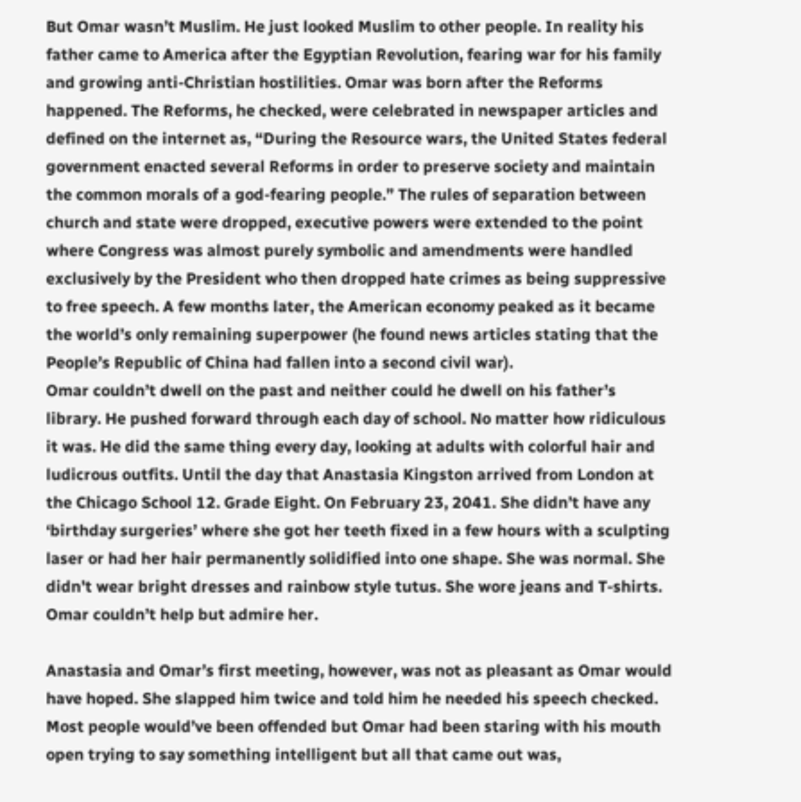But Omar wasn’t Muslim. He just looked Muslim to other people. In reality his father came to America after the Egyptian Revolution, fearing war for his family and growing anti-Christian hostilities. Omar was born after the Reforms happened. The Reforms, he checked, were celebrated in newspaper articles and defined on the internet as, “During the Resource wars, the United States federal government enacted several Reforms in order to preserve society and maintain the common morals of a god-fearing people.” The rules of separation between church and state were dropped, executive powers were extended to the point where Congress was almost purely symbolic and amendments were handled exclusively by the President who then dropped hate crimes as being suppressive to free speech. A few months later, the American economy peaked as it became the world’s only remaining superpower (he found news articles stating that the People’s Republic of China had fallen into a second civil war).
Omar couldn’t dwell on the past and neither could he dwell on his father’s library. He pushed forward through each day of school. No matter how ridiculous it was. He did the same thing every day, looking at adults with colorful hair and ludicrous outfits. Until the day that Anastasia Kingston arrived from London at the Chicago School 12. Grade Eight. On February 23, 2041. She didn’t have any ‘birthday surgeries’ where she got her teeth fixed in a few hours with a sculpting laser or had her hair permanently solidified into one shape. She was normal. She didn’t wear bright dresses and rainbow style tutus. She wore jeans and T-shirts. Omar couldn’t help but admire her.

Anastasia and Omar’s first meeting, however, was not as pleasant as Omar would have hoped. She slapped him twice and told him he needed his speech checked. Most people would’ve been offended but Omar had been staring with his mouth open trying to say something intelligent but all that came out was,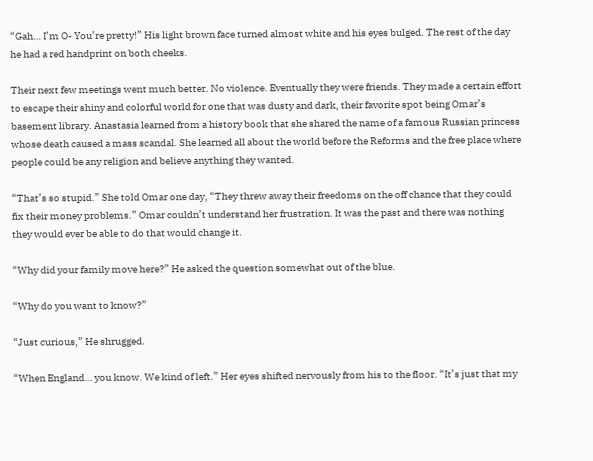“Gah… I’m O- You’re pretty!” His light brown face turned almost white and his eyes bulged. The rest of the day he had a red handprint on both cheeks.

Their next few meetings went much better. No violence. Eventually they were friends. They made a certain effort to escape their shiny and colorful world for one that was dusty and dark, their favorite spot being Omar’s basement library. Anastasia learned from a history book that she shared the name of a famous Russian princess whose death caused a mass scandal. She learned all about the world before the Reforms and the free place where people could be any religion and believe anything they wanted.

“That’s so stupid.” She told Omar one day, “They threw away their freedoms on the off chance that they could fix their money problems.” Omar couldn’t understand her frustration. It was the past and there was nothing they would ever be able to do that would change it.

“Why did your family move here?” He asked the question somewhat out of the blue.

“Why do you want to know?”

“Just curious,” He shrugged.

“When England… you know. We kind of left.” Her eyes shifted nervously from his to the floor. “It’s just that my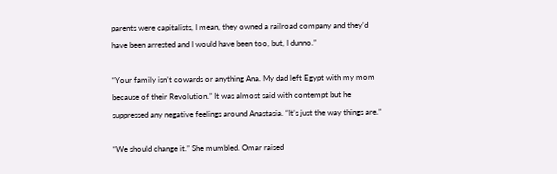parents were capitalists, I mean, they owned a railroad company and they’d have been arrested and I would have been too, but, I dunno.”

“Your family isn’t cowards or anything Ana. My dad left Egypt with my mom because of their Revolution.” It was almost said with contempt but he suppressed any negative feelings around Anastasia. “It’s just the way things are.”

“We should change it.” She mumbled. Omar raised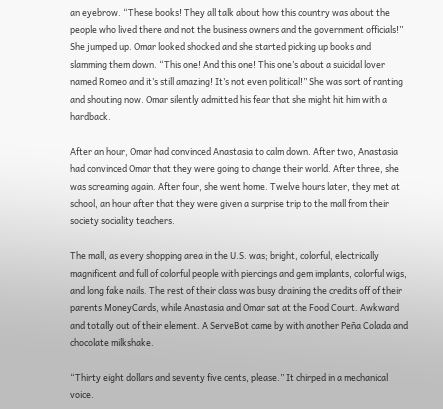an eyebrow. “These books! They all talk about how this country was about the people who lived there and not the business owners and the government officials!” She jumped up. Omar looked shocked and she started picking up books and slamming them down. “This one! And this one! This one’s about a suicidal lover named Romeo and it’s still amazing! It’s not even political!” She was sort of ranting and shouting now. Omar silently admitted his fear that she might hit him with a hardback.

After an hour, Omar had convinced Anastasia to calm down. After two, Anastasia had convinced Omar that they were going to change their world. After three, she was screaming again. After four, she went home. Twelve hours later, they met at school, an hour after that they were given a surprise trip to the mall from their society sociality teachers.

The mall, as every shopping area in the U.S. was; bright, colorful, electrically magnificent and full of colorful people with piercings and gem implants, colorful wigs, and long fake nails. The rest of their class was busy draining the credits off of their parents MoneyCards, while Anastasia and Omar sat at the Food Court. Awkward and totally out of their element. A ServeBot came by with another Peña Colada and chocolate milkshake.

“Thirty eight dollars and seventy five cents, please.” It chirped in a mechanical voice.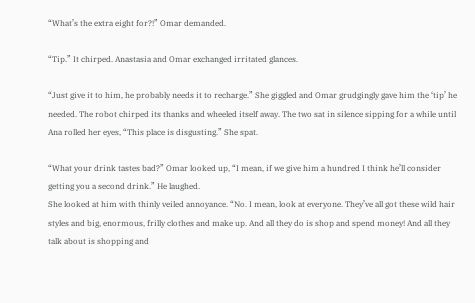“What’s the extra eight for?!” Omar demanded.

“Tip.” It chirped. Anastasia and Omar exchanged irritated glances.

“Just give it to him, he probably needs it to recharge.” She giggled and Omar grudgingly gave him the ‘tip’ he needed. The robot chirped its thanks and wheeled itself away. The two sat in silence sipping for a while until Ana rolled her eyes, “This place is disgusting.” She spat.

“What your drink tastes bad?” Omar looked up, “I mean, if we give him a hundred I think he’ll consider getting you a second drink.” He laughed.
She looked at him with thinly veiled annoyance. “No. I mean, look at everyone. They’ve all got these wild hair styles and big, enormous, frilly clothes and make up. And all they do is shop and spend money! And all they talk about is shopping and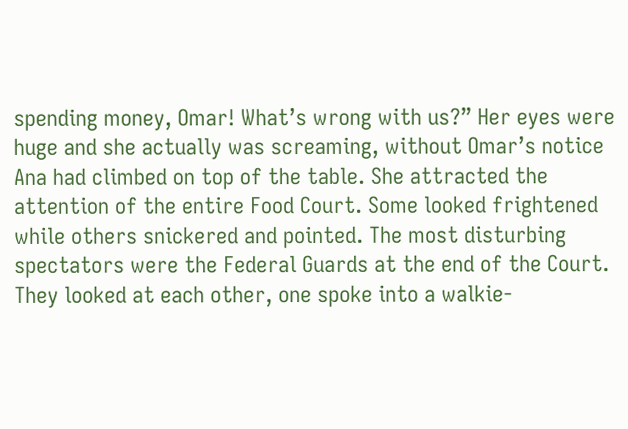spending money, Omar! What’s wrong with us?” Her eyes were huge and she actually was screaming, without Omar’s notice Ana had climbed on top of the table. She attracted the attention of the entire Food Court. Some looked frightened while others snickered and pointed. The most disturbing spectators were the Federal Guards at the end of the Court. They looked at each other, one spoke into a walkie-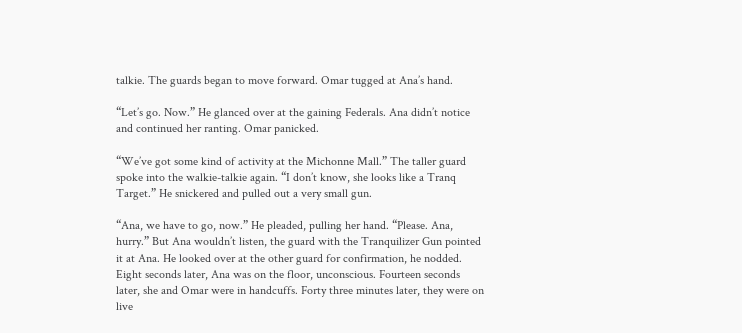talkie. The guards began to move forward. Omar tugged at Ana’s hand.

“Let’s go. Now.” He glanced over at the gaining Federals. Ana didn’t notice and continued her ranting. Omar panicked.

“We’ve got some kind of activity at the Michonne Mall.” The taller guard spoke into the walkie-talkie again. “I don’t know, she looks like a Tranq Target.” He snickered and pulled out a very small gun.

“Ana, we have to go, now.” He pleaded, pulling her hand. “Please. Ana, hurry.” But Ana wouldn’t listen, the guard with the Tranquilizer Gun pointed it at Ana. He looked over at the other guard for confirmation, he nodded. Eight seconds later, Ana was on the floor, unconscious. Fourteen seconds later, she and Omar were in handcuffs. Forty three minutes later, they were on live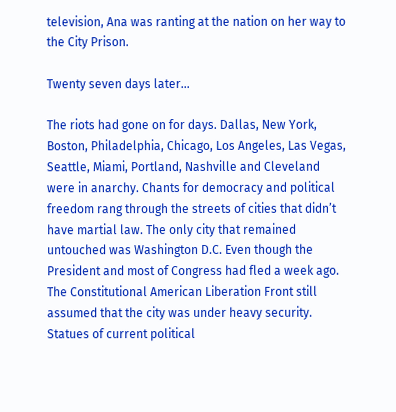television, Ana was ranting at the nation on her way to the City Prison.

Twenty seven days later…

The riots had gone on for days. Dallas, New York, Boston, Philadelphia, Chicago, Los Angeles, Las Vegas, Seattle, Miami, Portland, Nashville and Cleveland were in anarchy. Chants for democracy and political freedom rang through the streets of cities that didn’t have martial law. The only city that remained untouched was Washington D.C. Even though the President and most of Congress had fled a week ago. The Constitutional American Liberation Front still assumed that the city was under heavy security. Statues of current political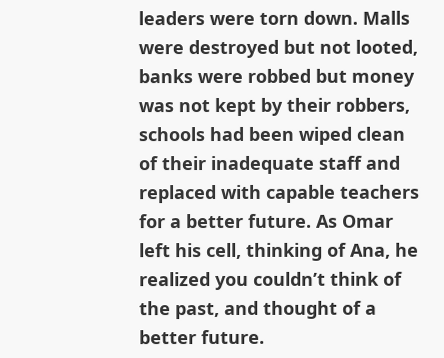leaders were torn down. Malls were destroyed but not looted, banks were robbed but money was not kept by their robbers, schools had been wiped clean of their inadequate staff and replaced with capable teachers for a better future. As Omar left his cell, thinking of Ana, he realized you couldn’t think of the past, and thought of a better future.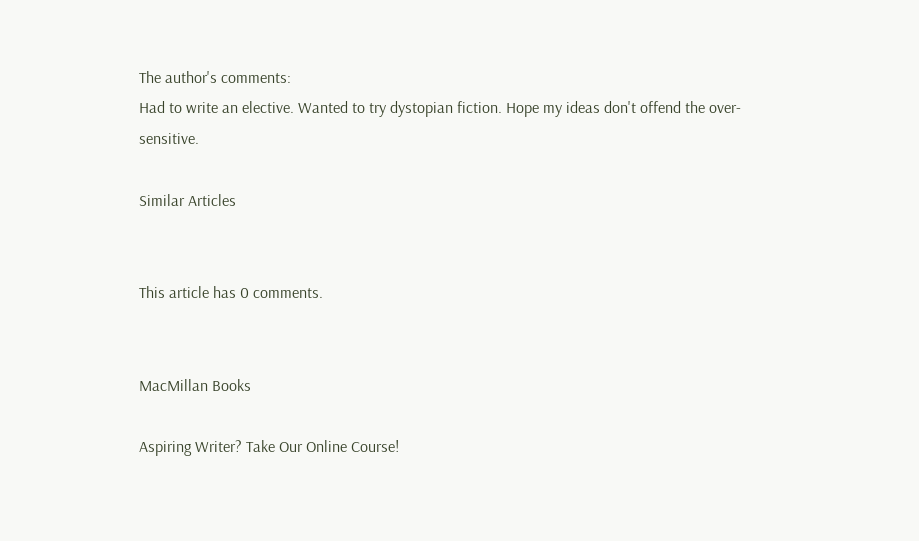The author's comments:
Had to write an elective. Wanted to try dystopian fiction. Hope my ideas don't offend the over-sensitive.

Similar Articles


This article has 0 comments.


MacMillan Books

Aspiring Writer? Take Our Online Course!